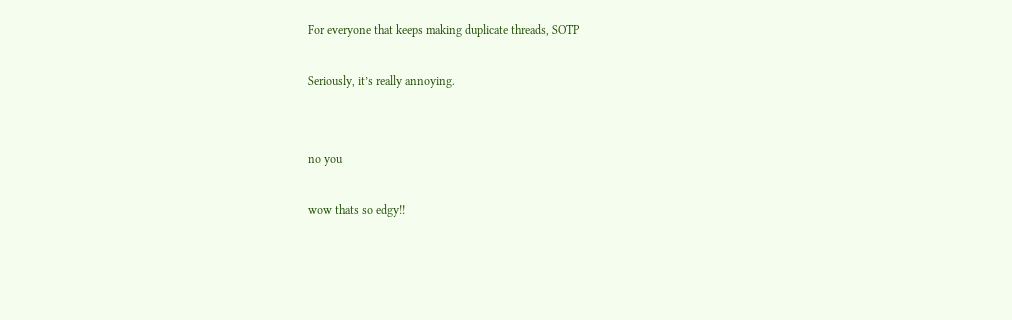For everyone that keeps making duplicate threads, SOTP

Seriously, it’s really annoying.


no you

wow thats so edgy!!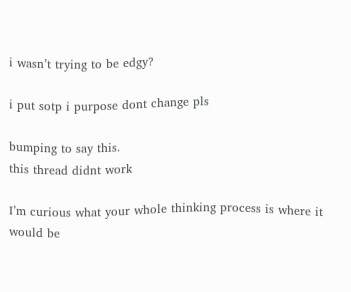i wasn’t trying to be edgy?

i put sotp i purpose dont change pls

bumping to say this.
this thread didnt work

I’m curious what your whole thinking process is where it would be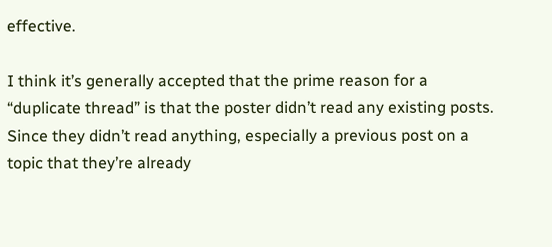effective.

I think it’s generally accepted that the prime reason for a “duplicate thread” is that the poster didn’t read any existing posts. Since they didn’t read anything, especially a previous post on a topic that they’re already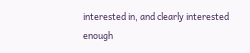interested in, and clearly interested enough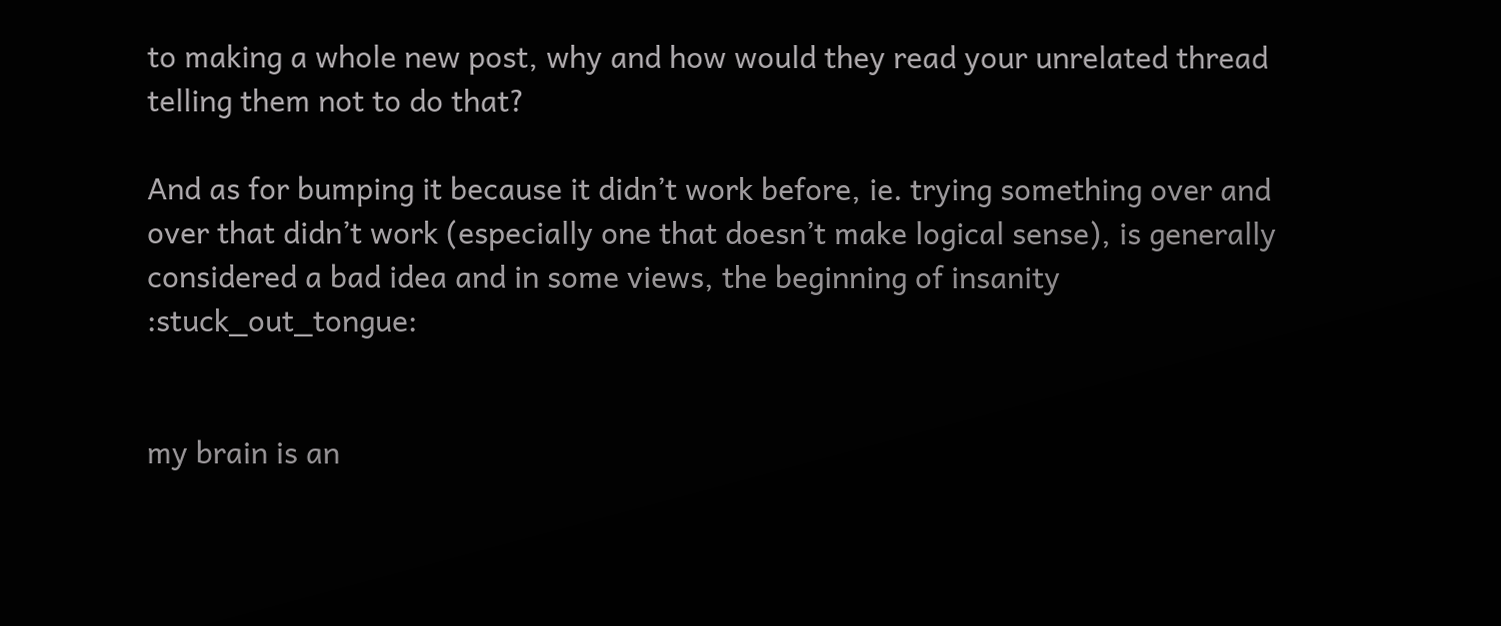to making a whole new post, why and how would they read your unrelated thread telling them not to do that?

And as for bumping it because it didn’t work before, ie. trying something over and over that didn’t work (especially one that doesn’t make logical sense), is generally considered a bad idea and in some views, the beginning of insanity :stuck_out_tongue:


my brain is an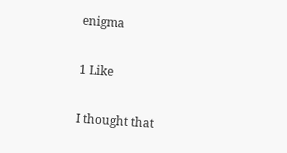enigma

1 Like

I thought that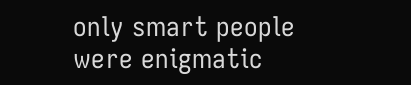only smart people were enigmatic